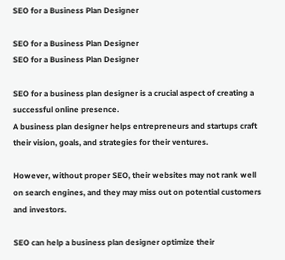SEO for a Business Plan Designer

SEO for a Business Plan Designer
SEO for a Business Plan Designer

SEO for a business plan designer is a crucial aspect of creating a successful online presence.
A business plan designer helps entrepreneurs and startups craft their vision, goals, and strategies for their ventures.

However, without proper SEO, their websites may not rank well on search engines, and they may miss out on potential customers and investors.

SEO can help a business plan designer optimize their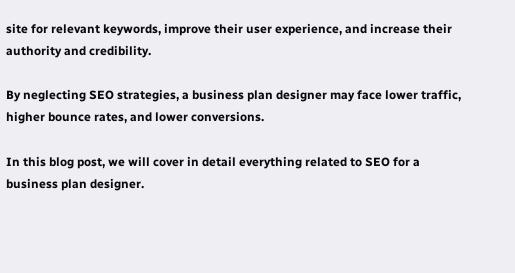site for relevant keywords, improve their user experience, and increase their authority and credibility.

By neglecting SEO strategies, a business plan designer may face lower traffic, higher bounce rates, and lower conversions.

In this blog post, we will cover in detail everything related to SEO for a business plan designer.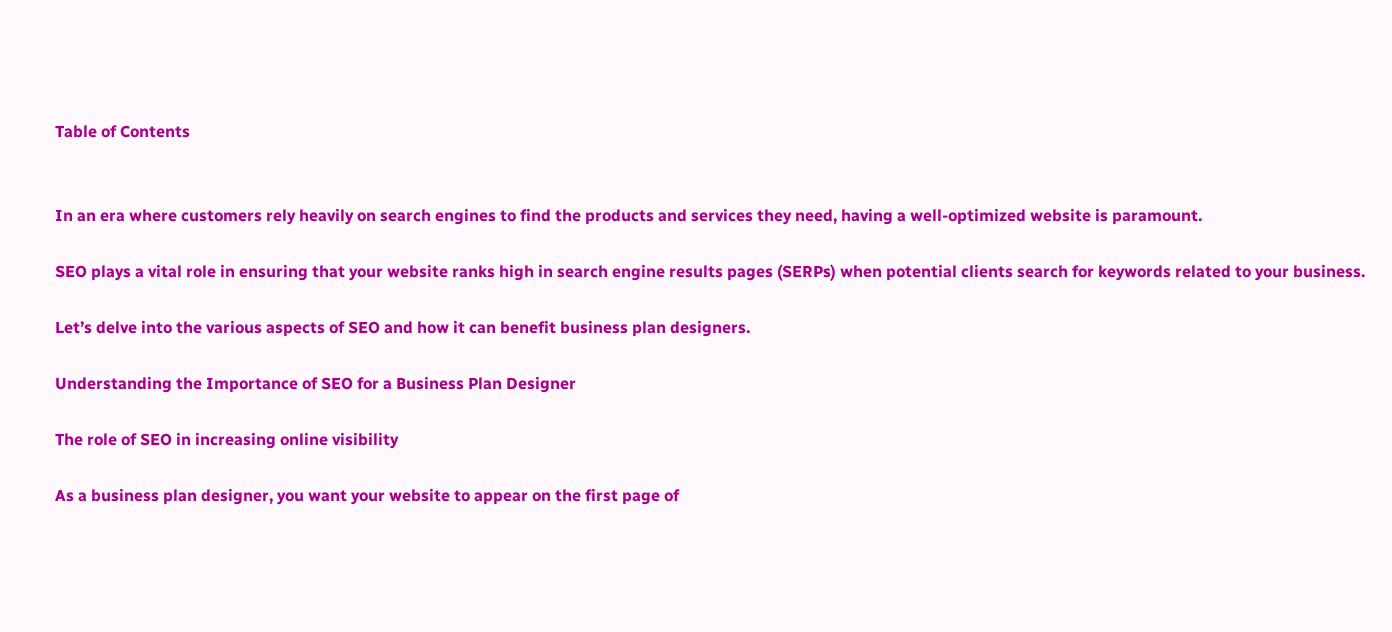Table of Contents


In an era where customers rely heavily on search engines to find the products and services they need, having a well-optimized website is paramount.

SEO plays a vital role in ensuring that your website ranks high in search engine results pages (SERPs) when potential clients search for keywords related to your business.

Let’s delve into the various aspects of SEO and how it can benefit business plan designers.

Understanding the Importance of SEO for a Business Plan Designer

The role of SEO in increasing online visibility

As a business plan designer, you want your website to appear on the first page of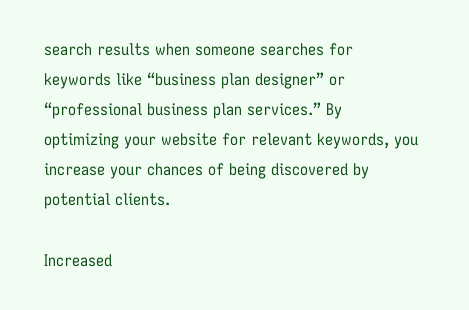search results when someone searches for keywords like “business plan designer” or “professional business plan services.” By optimizing your website for relevant keywords, you increase your chances of being discovered by potential clients.

Increased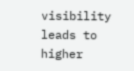visibility leads to higher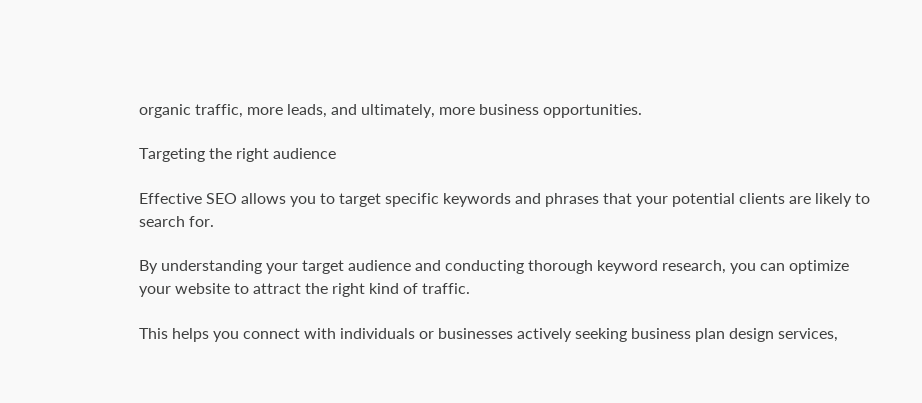organic traffic, more leads, and ultimately, more business opportunities.

Targeting the right audience

Effective SEO allows you to target specific keywords and phrases that your potential clients are likely to search for.

By understanding your target audience and conducting thorough keyword research, you can optimize your website to attract the right kind of traffic.

This helps you connect with individuals or businesses actively seeking business plan design services,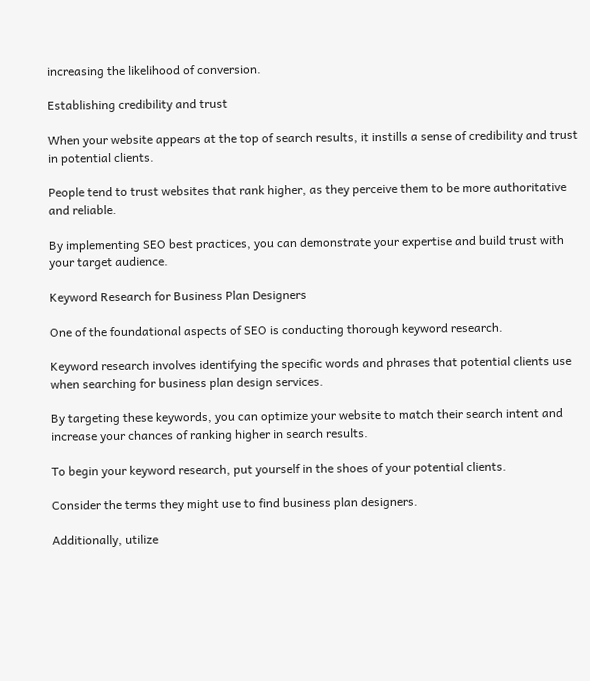increasing the likelihood of conversion.

Establishing credibility and trust

When your website appears at the top of search results, it instills a sense of credibility and trust in potential clients.

People tend to trust websites that rank higher, as they perceive them to be more authoritative and reliable.

By implementing SEO best practices, you can demonstrate your expertise and build trust with your target audience.

Keyword Research for Business Plan Designers

One of the foundational aspects of SEO is conducting thorough keyword research.

Keyword research involves identifying the specific words and phrases that potential clients use when searching for business plan design services.

By targeting these keywords, you can optimize your website to match their search intent and increase your chances of ranking higher in search results.

To begin your keyword research, put yourself in the shoes of your potential clients.

Consider the terms they might use to find business plan designers.

Additionally, utilize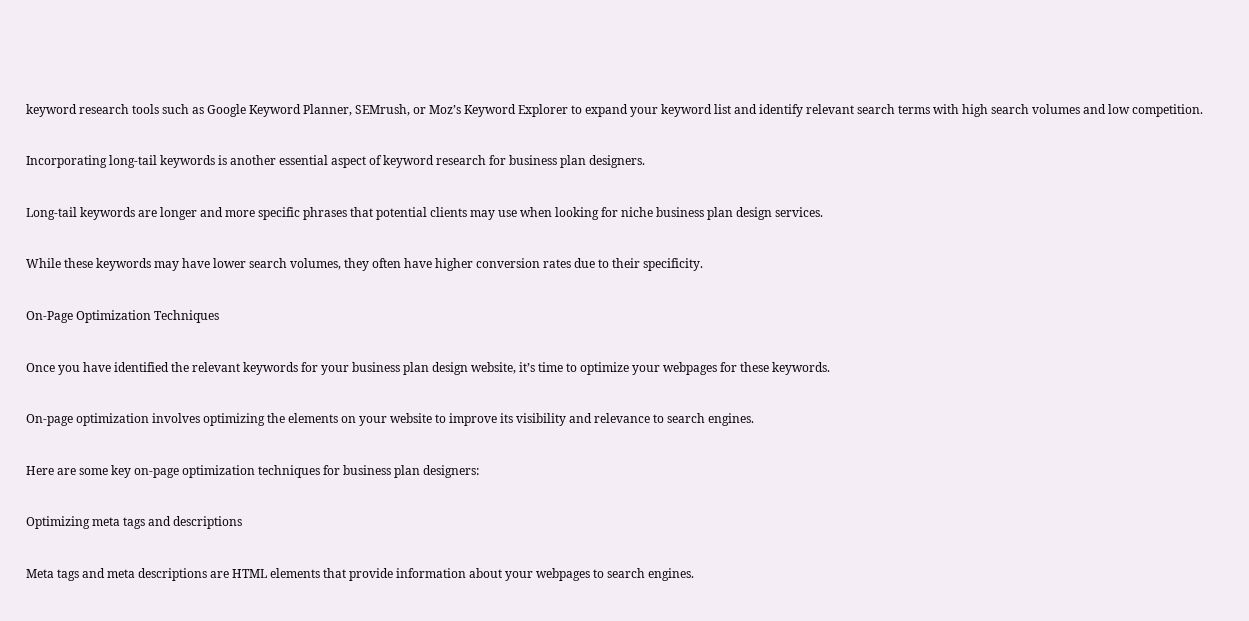keyword research tools such as Google Keyword Planner, SEMrush, or Moz’s Keyword Explorer to expand your keyword list and identify relevant search terms with high search volumes and low competition.

Incorporating long-tail keywords is another essential aspect of keyword research for business plan designers.

Long-tail keywords are longer and more specific phrases that potential clients may use when looking for niche business plan design services.

While these keywords may have lower search volumes, they often have higher conversion rates due to their specificity.

On-Page Optimization Techniques

Once you have identified the relevant keywords for your business plan design website, it’s time to optimize your webpages for these keywords.

On-page optimization involves optimizing the elements on your website to improve its visibility and relevance to search engines.

Here are some key on-page optimization techniques for business plan designers:

Optimizing meta tags and descriptions

Meta tags and meta descriptions are HTML elements that provide information about your webpages to search engines.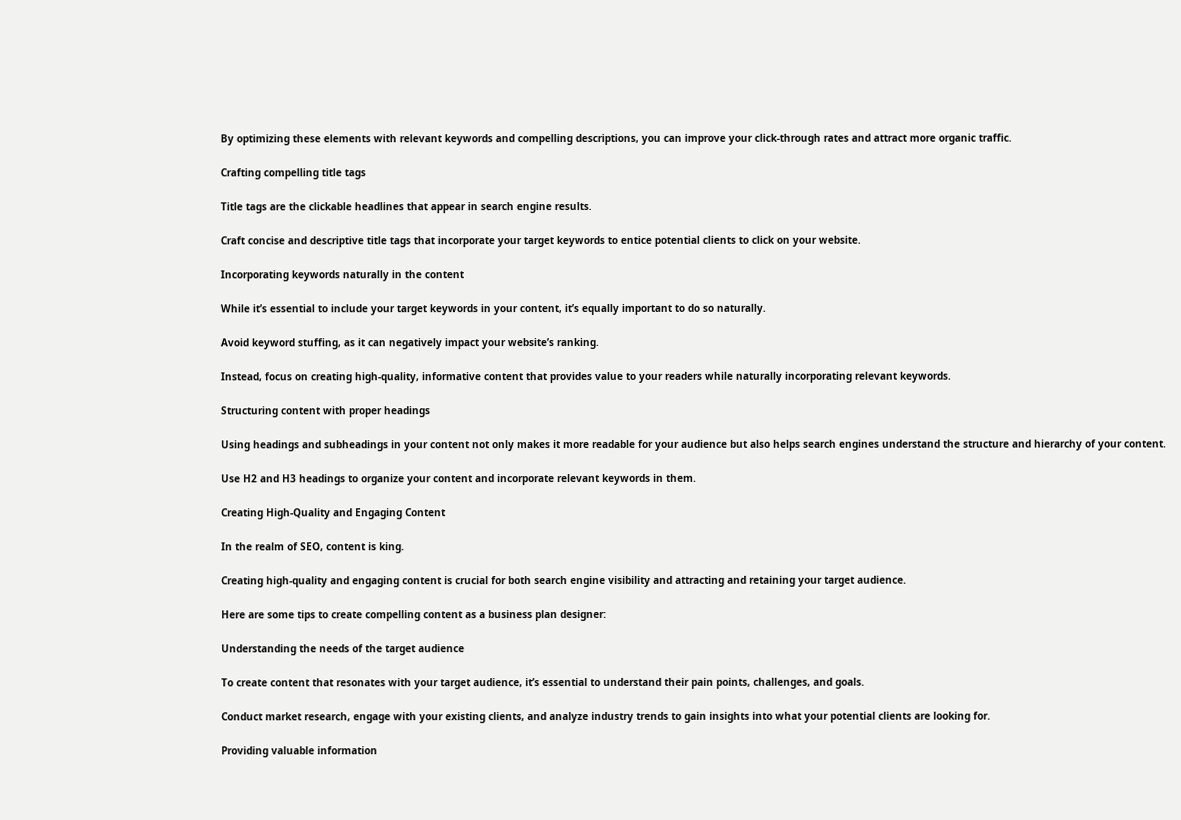By optimizing these elements with relevant keywords and compelling descriptions, you can improve your click-through rates and attract more organic traffic.

Crafting compelling title tags

Title tags are the clickable headlines that appear in search engine results.

Craft concise and descriptive title tags that incorporate your target keywords to entice potential clients to click on your website.

Incorporating keywords naturally in the content

While it’s essential to include your target keywords in your content, it’s equally important to do so naturally.

Avoid keyword stuffing, as it can negatively impact your website’s ranking.

Instead, focus on creating high-quality, informative content that provides value to your readers while naturally incorporating relevant keywords.

Structuring content with proper headings

Using headings and subheadings in your content not only makes it more readable for your audience but also helps search engines understand the structure and hierarchy of your content.

Use H2 and H3 headings to organize your content and incorporate relevant keywords in them.

Creating High-Quality and Engaging Content

In the realm of SEO, content is king.

Creating high-quality and engaging content is crucial for both search engine visibility and attracting and retaining your target audience.

Here are some tips to create compelling content as a business plan designer:

Understanding the needs of the target audience

To create content that resonates with your target audience, it’s essential to understand their pain points, challenges, and goals.

Conduct market research, engage with your existing clients, and analyze industry trends to gain insights into what your potential clients are looking for.

Providing valuable information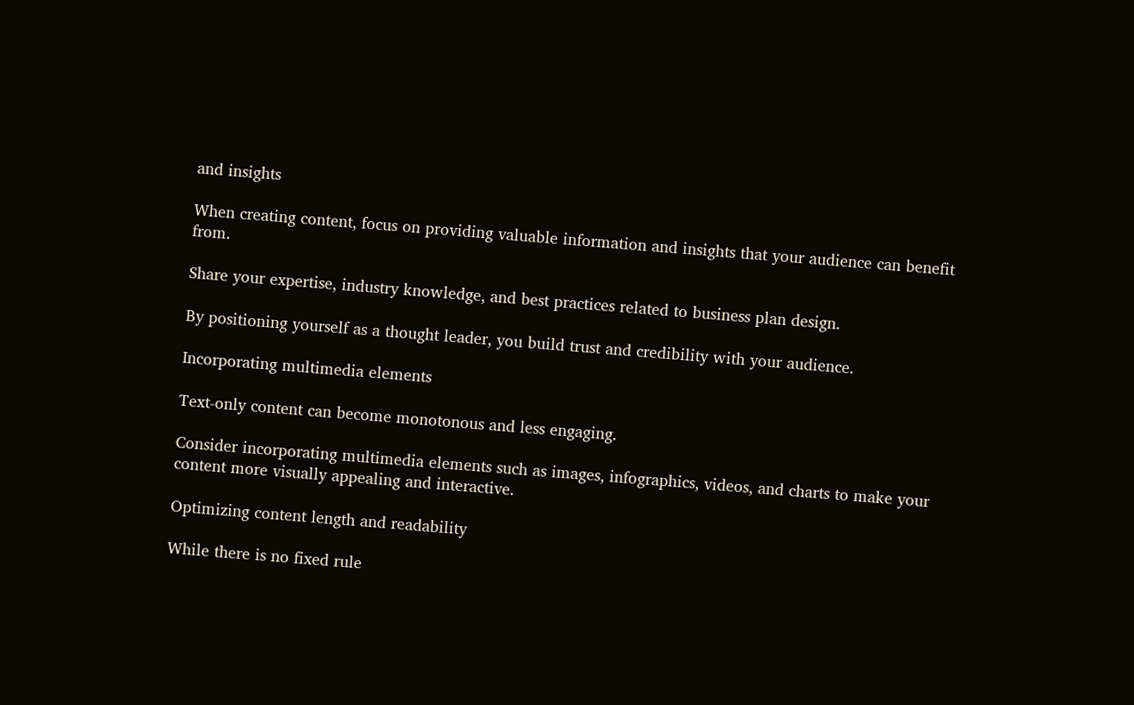and insights

When creating content, focus on providing valuable information and insights that your audience can benefit from.

Share your expertise, industry knowledge, and best practices related to business plan design.

By positioning yourself as a thought leader, you build trust and credibility with your audience.

Incorporating multimedia elements

Text-only content can become monotonous and less engaging.

Consider incorporating multimedia elements such as images, infographics, videos, and charts to make your content more visually appealing and interactive.

Optimizing content length and readability

While there is no fixed rule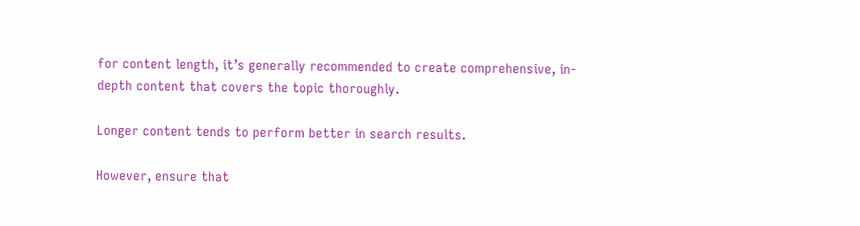for content length, it’s generally recommended to create comprehensive, in-depth content that covers the topic thoroughly.

Longer content tends to perform better in search results.

However, ensure that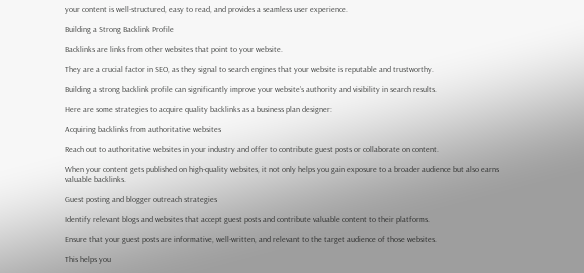your content is well-structured, easy to read, and provides a seamless user experience.

Building a Strong Backlink Profile

Backlinks are links from other websites that point to your website.

They are a crucial factor in SEO, as they signal to search engines that your website is reputable and trustworthy.

Building a strong backlink profile can significantly improve your website’s authority and visibility in search results.

Here are some strategies to acquire quality backlinks as a business plan designer:

Acquiring backlinks from authoritative websites

Reach out to authoritative websites in your industry and offer to contribute guest posts or collaborate on content.

When your content gets published on high-quality websites, it not only helps you gain exposure to a broader audience but also earns valuable backlinks.

Guest posting and blogger outreach strategies

Identify relevant blogs and websites that accept guest posts and contribute valuable content to their platforms.

Ensure that your guest posts are informative, well-written, and relevant to the target audience of those websites.

This helps you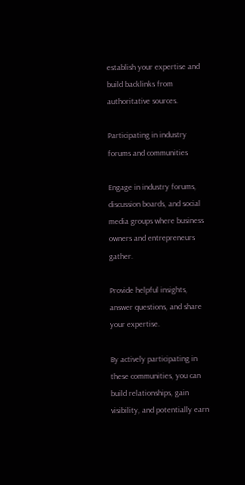establish your expertise and build backlinks from authoritative sources.

Participating in industry forums and communities

Engage in industry forums, discussion boards, and social media groups where business owners and entrepreneurs gather.

Provide helpful insights, answer questions, and share your expertise.

By actively participating in these communities, you can build relationships, gain visibility, and potentially earn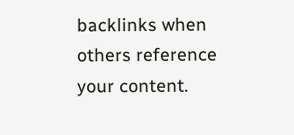backlinks when others reference your content.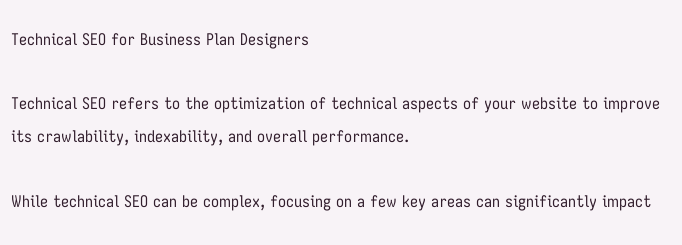Technical SEO for Business Plan Designers

Technical SEO refers to the optimization of technical aspects of your website to improve its crawlability, indexability, and overall performance.

While technical SEO can be complex, focusing on a few key areas can significantly impact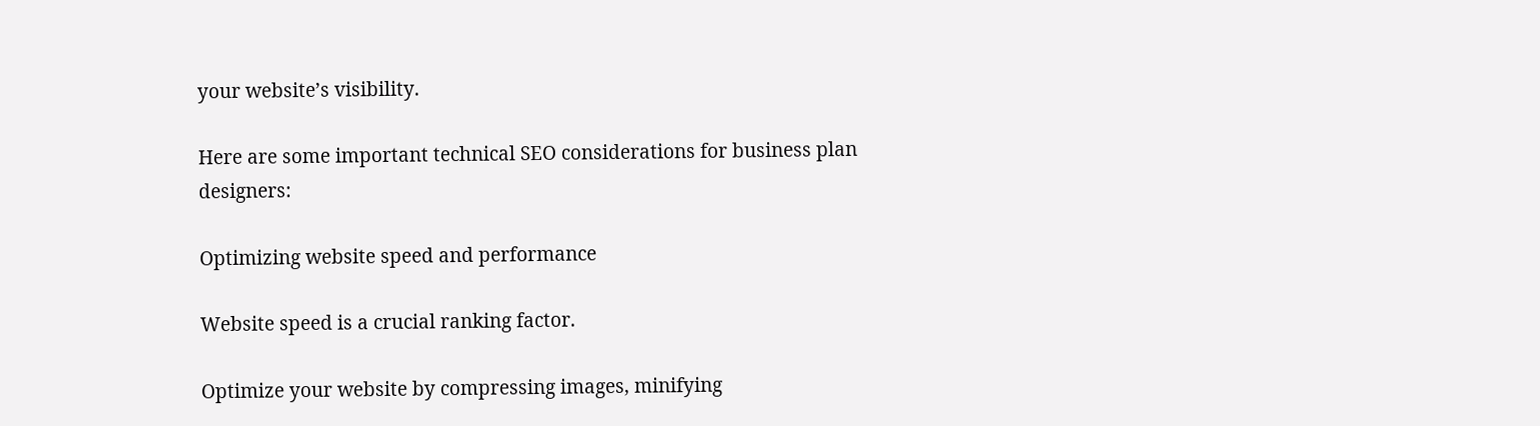your website’s visibility.

Here are some important technical SEO considerations for business plan designers:

Optimizing website speed and performance

Website speed is a crucial ranking factor.

Optimize your website by compressing images, minifying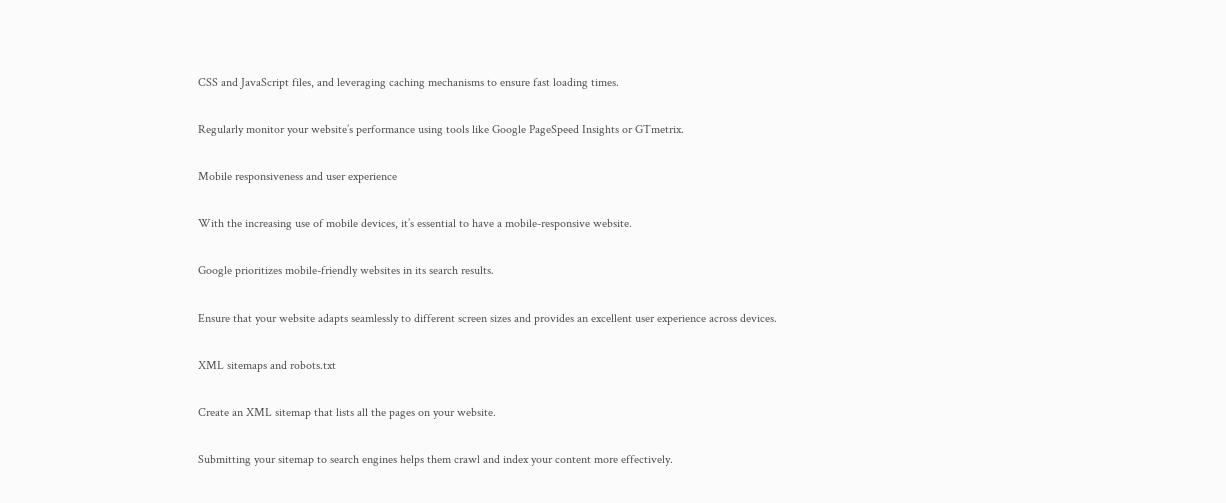CSS and JavaScript files, and leveraging caching mechanisms to ensure fast loading times.

Regularly monitor your website’s performance using tools like Google PageSpeed Insights or GTmetrix.

Mobile responsiveness and user experience

With the increasing use of mobile devices, it’s essential to have a mobile-responsive website.

Google prioritizes mobile-friendly websites in its search results.

Ensure that your website adapts seamlessly to different screen sizes and provides an excellent user experience across devices.

XML sitemaps and robots.txt

Create an XML sitemap that lists all the pages on your website.

Submitting your sitemap to search engines helps them crawl and index your content more effectively.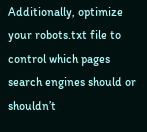Additionally, optimize your robots.txt file to control which pages search engines should or shouldn’t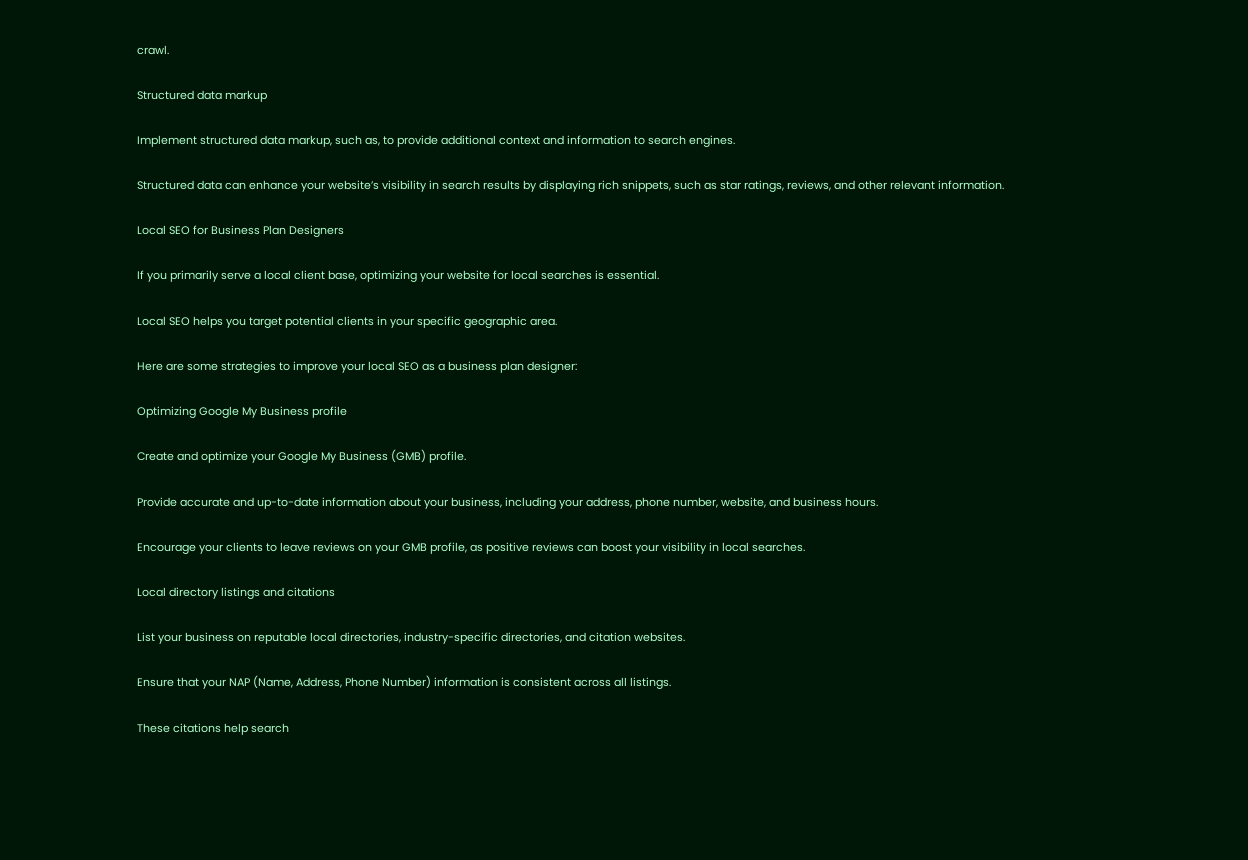crawl.

Structured data markup

Implement structured data markup, such as, to provide additional context and information to search engines.

Structured data can enhance your website’s visibility in search results by displaying rich snippets, such as star ratings, reviews, and other relevant information.

Local SEO for Business Plan Designers

If you primarily serve a local client base, optimizing your website for local searches is essential.

Local SEO helps you target potential clients in your specific geographic area.

Here are some strategies to improve your local SEO as a business plan designer:

Optimizing Google My Business profile

Create and optimize your Google My Business (GMB) profile.

Provide accurate and up-to-date information about your business, including your address, phone number, website, and business hours.

Encourage your clients to leave reviews on your GMB profile, as positive reviews can boost your visibility in local searches.

Local directory listings and citations

List your business on reputable local directories, industry-specific directories, and citation websites.

Ensure that your NAP (Name, Address, Phone Number) information is consistent across all listings.

These citations help search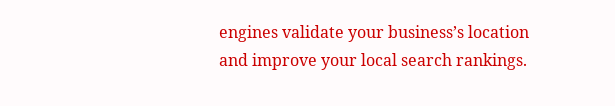engines validate your business’s location and improve your local search rankings.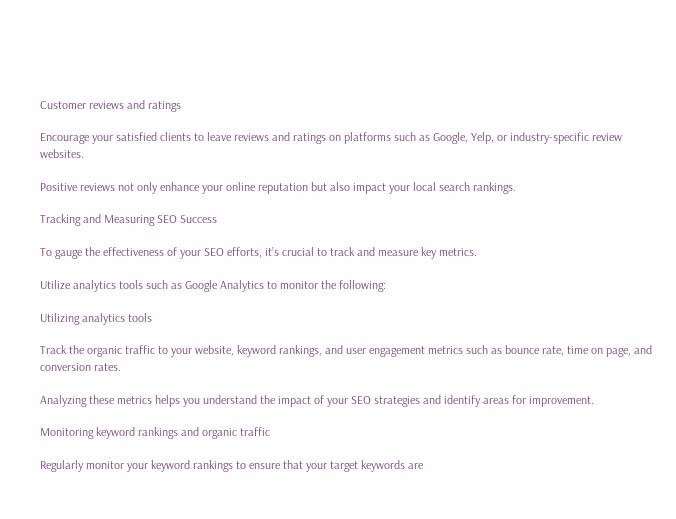Customer reviews and ratings

Encourage your satisfied clients to leave reviews and ratings on platforms such as Google, Yelp, or industry-specific review websites.

Positive reviews not only enhance your online reputation but also impact your local search rankings.

Tracking and Measuring SEO Success

To gauge the effectiveness of your SEO efforts, it’s crucial to track and measure key metrics.

Utilize analytics tools such as Google Analytics to monitor the following:

Utilizing analytics tools

Track the organic traffic to your website, keyword rankings, and user engagement metrics such as bounce rate, time on page, and conversion rates.

Analyzing these metrics helps you understand the impact of your SEO strategies and identify areas for improvement.

Monitoring keyword rankings and organic traffic

Regularly monitor your keyword rankings to ensure that your target keywords are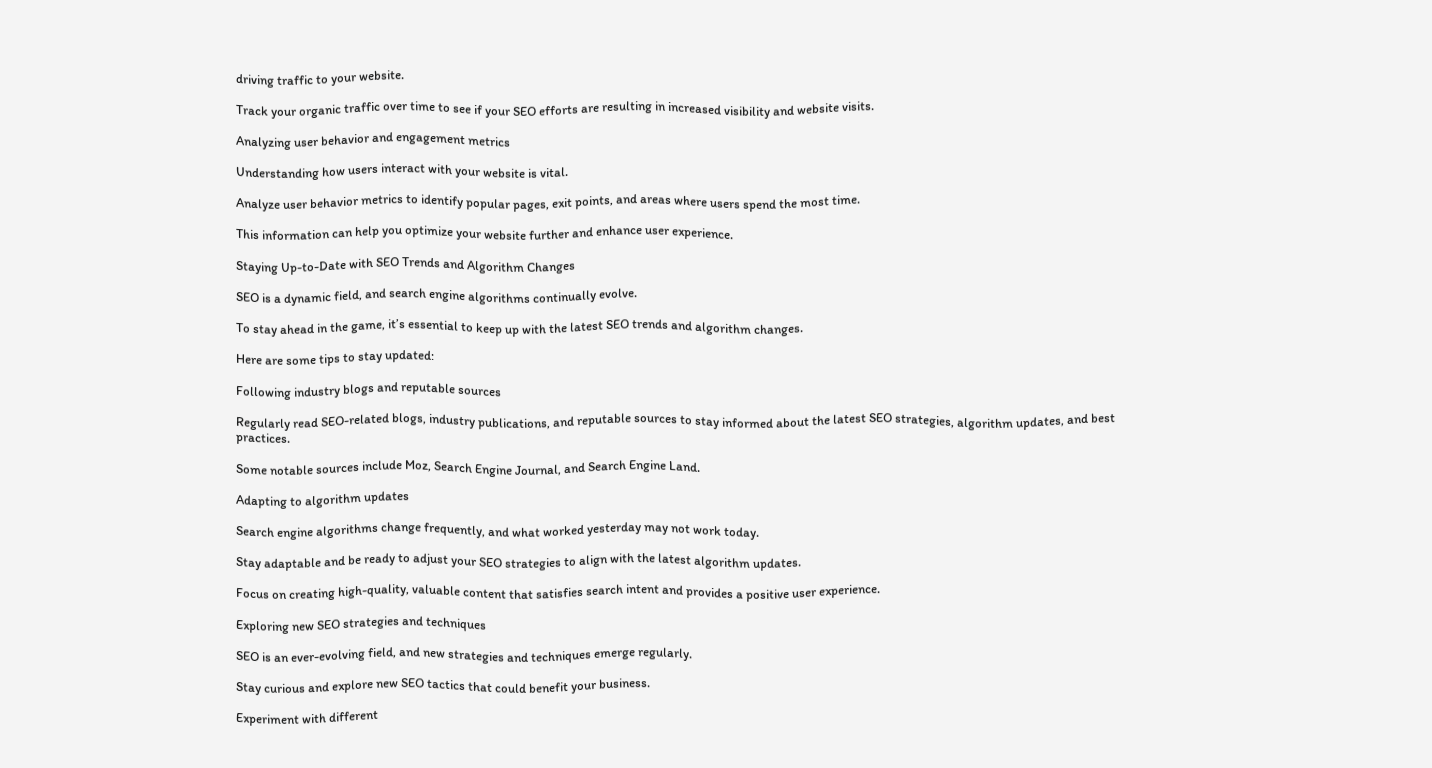driving traffic to your website.

Track your organic traffic over time to see if your SEO efforts are resulting in increased visibility and website visits.

Analyzing user behavior and engagement metrics

Understanding how users interact with your website is vital.

Analyze user behavior metrics to identify popular pages, exit points, and areas where users spend the most time.

This information can help you optimize your website further and enhance user experience.

Staying Up-to-Date with SEO Trends and Algorithm Changes

SEO is a dynamic field, and search engine algorithms continually evolve.

To stay ahead in the game, it’s essential to keep up with the latest SEO trends and algorithm changes.

Here are some tips to stay updated:

Following industry blogs and reputable sources

Regularly read SEO-related blogs, industry publications, and reputable sources to stay informed about the latest SEO strategies, algorithm updates, and best practices.

Some notable sources include Moz, Search Engine Journal, and Search Engine Land.

Adapting to algorithm updates

Search engine algorithms change frequently, and what worked yesterday may not work today.

Stay adaptable and be ready to adjust your SEO strategies to align with the latest algorithm updates.

Focus on creating high-quality, valuable content that satisfies search intent and provides a positive user experience.

Exploring new SEO strategies and techniques

SEO is an ever-evolving field, and new strategies and techniques emerge regularly.

Stay curious and explore new SEO tactics that could benefit your business.

Experiment with different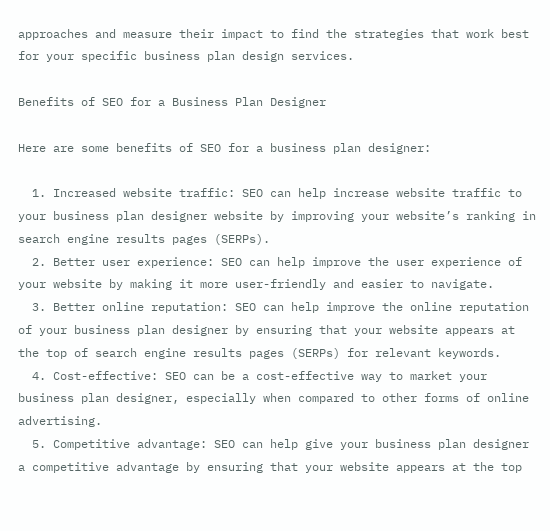approaches and measure their impact to find the strategies that work best for your specific business plan design services.

Benefits of SEO for a Business Plan Designer

Here are some benefits of SEO for a business plan designer:

  1. Increased website traffic: SEO can help increase website traffic to your business plan designer website by improving your website’s ranking in search engine results pages (SERPs).
  2. Better user experience: SEO can help improve the user experience of your website by making it more user-friendly and easier to navigate.
  3. Better online reputation: SEO can help improve the online reputation of your business plan designer by ensuring that your website appears at the top of search engine results pages (SERPs) for relevant keywords.
  4. Cost-effective: SEO can be a cost-effective way to market your business plan designer, especially when compared to other forms of online advertising.
  5. Competitive advantage: SEO can help give your business plan designer a competitive advantage by ensuring that your website appears at the top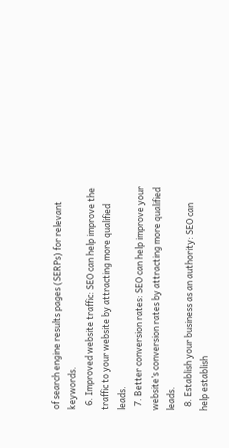of search engine results pages (SERPs) for relevant keywords.
  6. Improved website traffic: SEO can help improve the traffic to your website by attracting more qualified leads.
  7. Better conversion rates: SEO can help improve your website’s conversion rates by attracting more qualified leads.
  8. Establish your business as an authority: SEO can help establish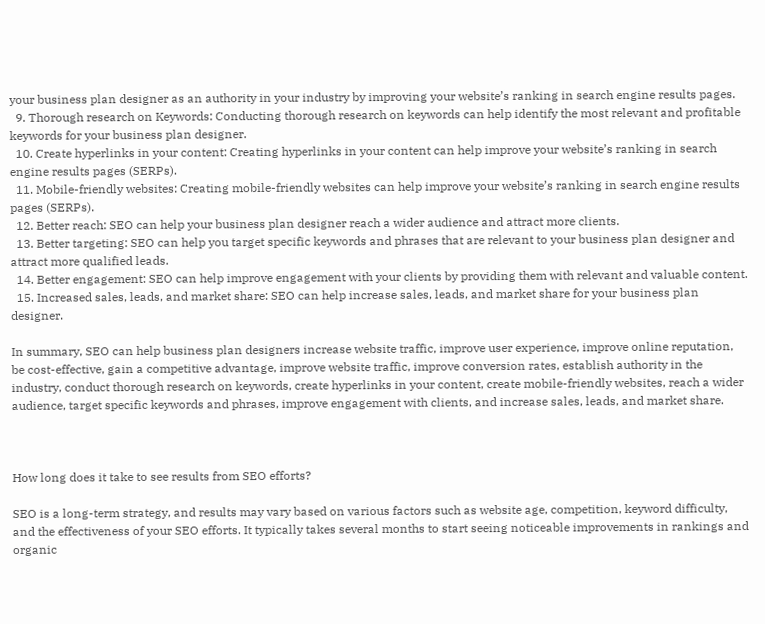your business plan designer as an authority in your industry by improving your website’s ranking in search engine results pages.
  9. Thorough research on Keywords: Conducting thorough research on keywords can help identify the most relevant and profitable keywords for your business plan designer.
  10. Create hyperlinks in your content: Creating hyperlinks in your content can help improve your website’s ranking in search engine results pages (SERPs).
  11. Mobile-friendly websites: Creating mobile-friendly websites can help improve your website’s ranking in search engine results pages (SERPs).
  12. Better reach: SEO can help your business plan designer reach a wider audience and attract more clients.
  13. Better targeting: SEO can help you target specific keywords and phrases that are relevant to your business plan designer and attract more qualified leads.
  14. Better engagement: SEO can help improve engagement with your clients by providing them with relevant and valuable content.
  15. Increased sales, leads, and market share: SEO can help increase sales, leads, and market share for your business plan designer.

In summary, SEO can help business plan designers increase website traffic, improve user experience, improve online reputation, be cost-effective, gain a competitive advantage, improve website traffic, improve conversion rates, establish authority in the industry, conduct thorough research on keywords, create hyperlinks in your content, create mobile-friendly websites, reach a wider audience, target specific keywords and phrases, improve engagement with clients, and increase sales, leads, and market share.



How long does it take to see results from SEO efforts?

SEO is a long-term strategy, and results may vary based on various factors such as website age, competition, keyword difficulty, and the effectiveness of your SEO efforts. It typically takes several months to start seeing noticeable improvements in rankings and organic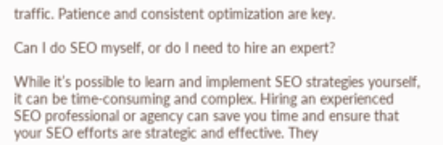traffic. Patience and consistent optimization are key.

Can I do SEO myself, or do I need to hire an expert?

While it’s possible to learn and implement SEO strategies yourself, it can be time-consuming and complex. Hiring an experienced SEO professional or agency can save you time and ensure that your SEO efforts are strategic and effective. They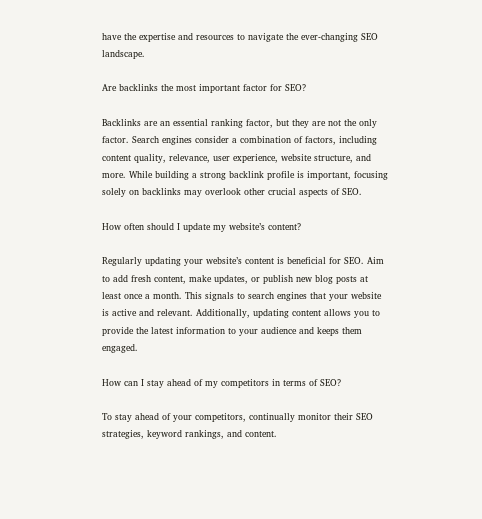have the expertise and resources to navigate the ever-changing SEO landscape.

Are backlinks the most important factor for SEO?

Backlinks are an essential ranking factor, but they are not the only factor. Search engines consider a combination of factors, including content quality, relevance, user experience, website structure, and more. While building a strong backlink profile is important, focusing solely on backlinks may overlook other crucial aspects of SEO.

How often should I update my website’s content?

Regularly updating your website’s content is beneficial for SEO. Aim to add fresh content, make updates, or publish new blog posts at least once a month. This signals to search engines that your website is active and relevant. Additionally, updating content allows you to provide the latest information to your audience and keeps them engaged.

How can I stay ahead of my competitors in terms of SEO?

To stay ahead of your competitors, continually monitor their SEO strategies, keyword rankings, and content.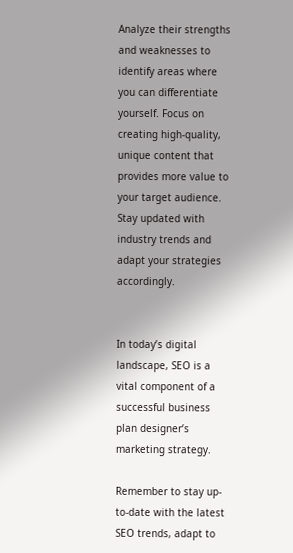Analyze their strengths and weaknesses to identify areas where you can differentiate yourself. Focus on creating high-quality, unique content that provides more value to your target audience. Stay updated with industry trends and adapt your strategies accordingly.


In today’s digital landscape, SEO is a vital component of a successful business plan designer’s marketing strategy.

Remember to stay up-to-date with the latest SEO trends, adapt to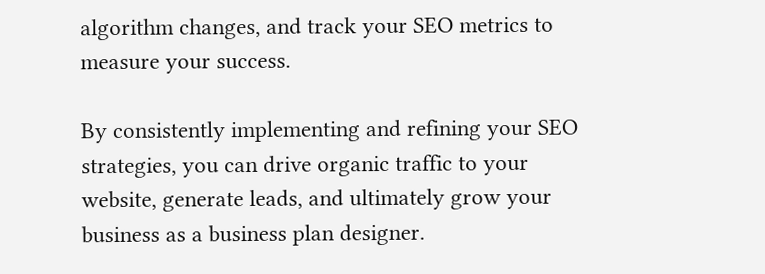algorithm changes, and track your SEO metrics to measure your success.

By consistently implementing and refining your SEO strategies, you can drive organic traffic to your website, generate leads, and ultimately grow your business as a business plan designer.